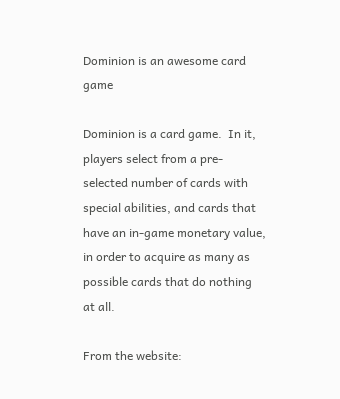Dominion is an awesome card game

Dominion is a card game.  In it, players select from a pre-selected number of cards with special abilities, and cards that have an in-game monetary value, in order to acquire as many as possible cards that do nothing at all.

From the website: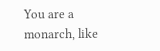You are a monarch, like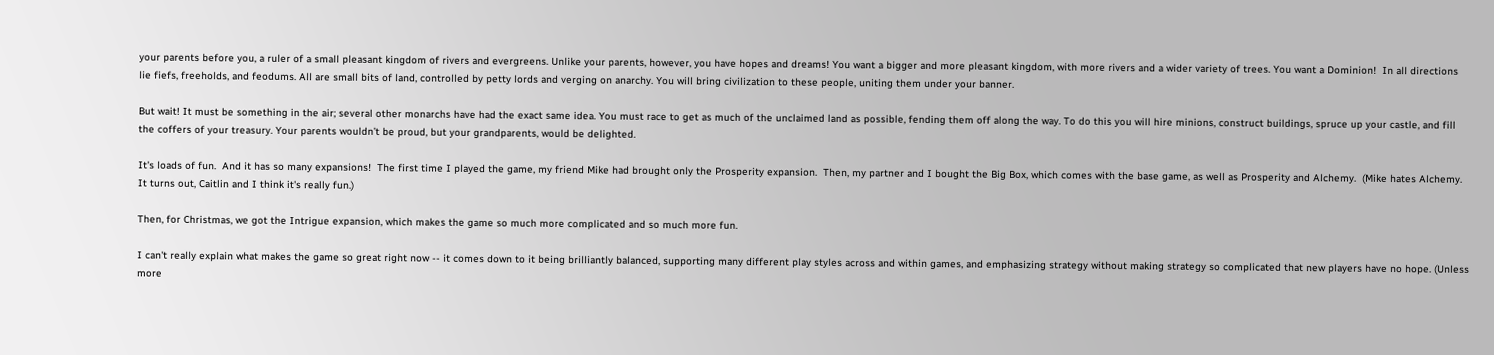your parents before you, a ruler of a small pleasant kingdom of rivers and evergreens. Unlike your parents, however, you have hopes and dreams! You want a bigger and more pleasant kingdom, with more rivers and a wider variety of trees. You want a Dominion!  In all directions lie fiefs, freeholds, and feodums. All are small bits of land, controlled by petty lords and verging on anarchy. You will bring civilization to these people, uniting them under your banner.

But wait! It must be something in the air; several other monarchs have had the exact same idea. You must race to get as much of the unclaimed land as possible, fending them off along the way. To do this you will hire minions, construct buildings, spruce up your castle, and fill the coffers of your treasury. Your parents wouldn’t be proud, but your grandparents, would be delighted.

It's loads of fun.  And it has so many expansions!  The first time I played the game, my friend Mike had brought only the Prosperity expansion.  Then, my partner and I bought the Big Box, which comes with the base game, as well as Prosperity and Alchemy.  (Mike hates Alchemy.  It turns out, Caitlin and I think it's really fun.)

Then, for Christmas, we got the Intrigue expansion, which makes the game so much more complicated and so much more fun.

I can't really explain what makes the game so great right now -- it comes down to it being brilliantly balanced, supporting many different play styles across and within games, and emphasizing strategy without making strategy so complicated that new players have no hope. (Unless more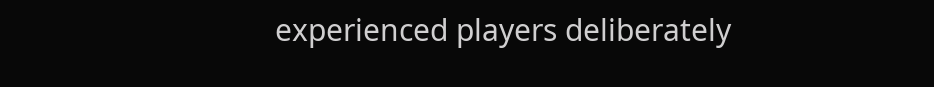experienced players deliberately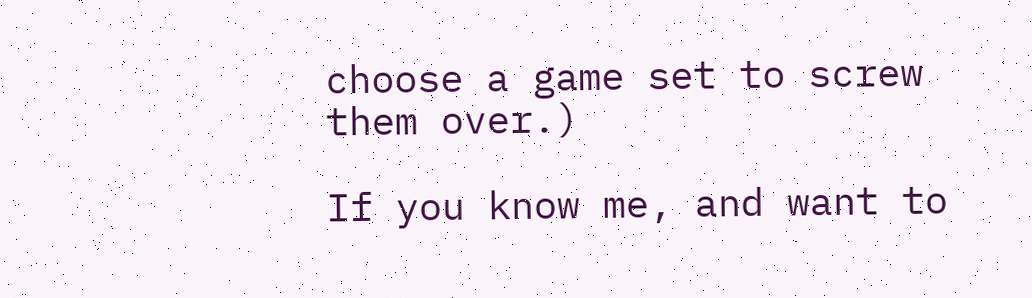choose a game set to screw them over.)

If you know me, and want to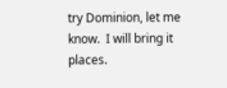try Dominion, let me know.  I will bring it places.